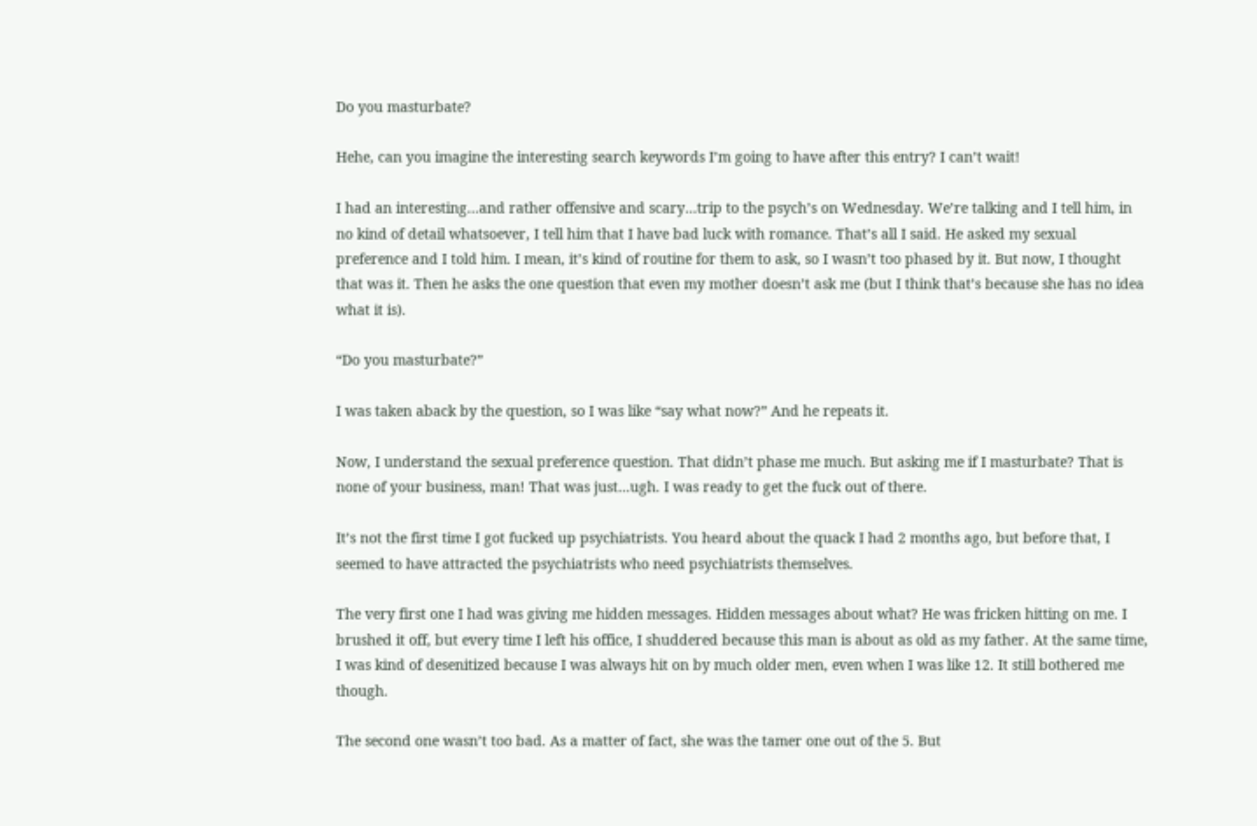Do you masturbate?

Hehe, can you imagine the interesting search keywords I’m going to have after this entry? I can’t wait!

I had an interesting…and rather offensive and scary…trip to the psych’s on Wednesday. We’re talking and I tell him, in no kind of detail whatsoever, I tell him that I have bad luck with romance. That’s all I said. He asked my sexual preference and I told him. I mean, it’s kind of routine for them to ask, so I wasn’t too phased by it. But now, I thought that was it. Then he asks the one question that even my mother doesn’t ask me (but I think that’s because she has no idea what it is).

“Do you masturbate?”

I was taken aback by the question, so I was like “say what now?” And he repeats it.

Now, I understand the sexual preference question. That didn’t phase me much. But asking me if I masturbate? That is none of your business, man! That was just…ugh. I was ready to get the fuck out of there.

It’s not the first time I got fucked up psychiatrists. You heard about the quack I had 2 months ago, but before that, I seemed to have attracted the psychiatrists who need psychiatrists themselves.

The very first one I had was giving me hidden messages. Hidden messages about what? He was fricken hitting on me. I brushed it off, but every time I left his office, I shuddered because this man is about as old as my father. At the same time, I was kind of desenitized because I was always hit on by much older men, even when I was like 12. It still bothered me though.

The second one wasn’t too bad. As a matter of fact, she was the tamer one out of the 5. But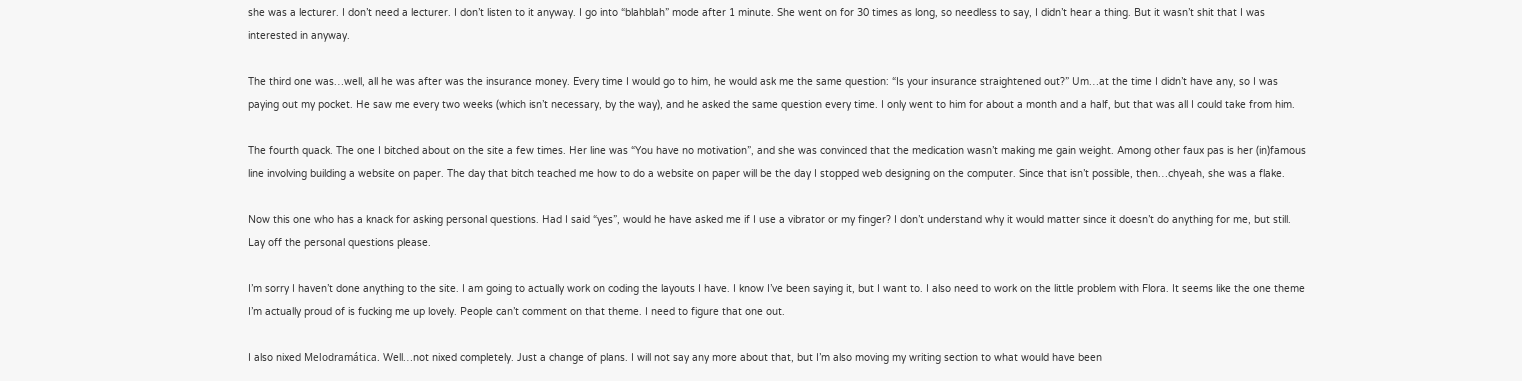she was a lecturer. I don’t need a lecturer. I don’t listen to it anyway. I go into “blahblah” mode after 1 minute. She went on for 30 times as long, so needless to say, I didn’t hear a thing. But it wasn’t shit that I was interested in anyway.

The third one was…well, all he was after was the insurance money. Every time I would go to him, he would ask me the same question: “Is your insurance straightened out?” Um…at the time I didn’t have any, so I was paying out my pocket. He saw me every two weeks (which isn’t necessary, by the way), and he asked the same question every time. I only went to him for about a month and a half, but that was all I could take from him.

The fourth quack. The one I bitched about on the site a few times. Her line was “You have no motivation”, and she was convinced that the medication wasn’t making me gain weight. Among other faux pas is her (in)famous line involving building a website on paper. The day that bitch teached me how to do a website on paper will be the day I stopped web designing on the computer. Since that isn’t possible, then…chyeah, she was a flake.

Now this one who has a knack for asking personal questions. Had I said “yes”, would he have asked me if I use a vibrator or my finger? I don’t understand why it would matter since it doesn’t do anything for me, but still. Lay off the personal questions please.

I’m sorry I haven’t done anything to the site. I am going to actually work on coding the layouts I have. I know I’ve been saying it, but I want to. I also need to work on the little problem with Flora. It seems like the one theme I’m actually proud of is fucking me up lovely. People can’t comment on that theme. I need to figure that one out.

I also nixed Melodramática. Well…not nixed completely. Just a change of plans. I will not say any more about that, but I’m also moving my writing section to what would have been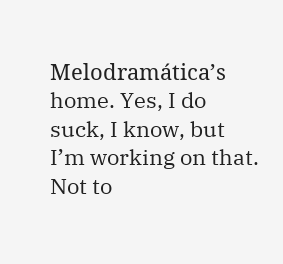Melodramática’s home. Yes, I do suck, I know, but I’m working on that. Not to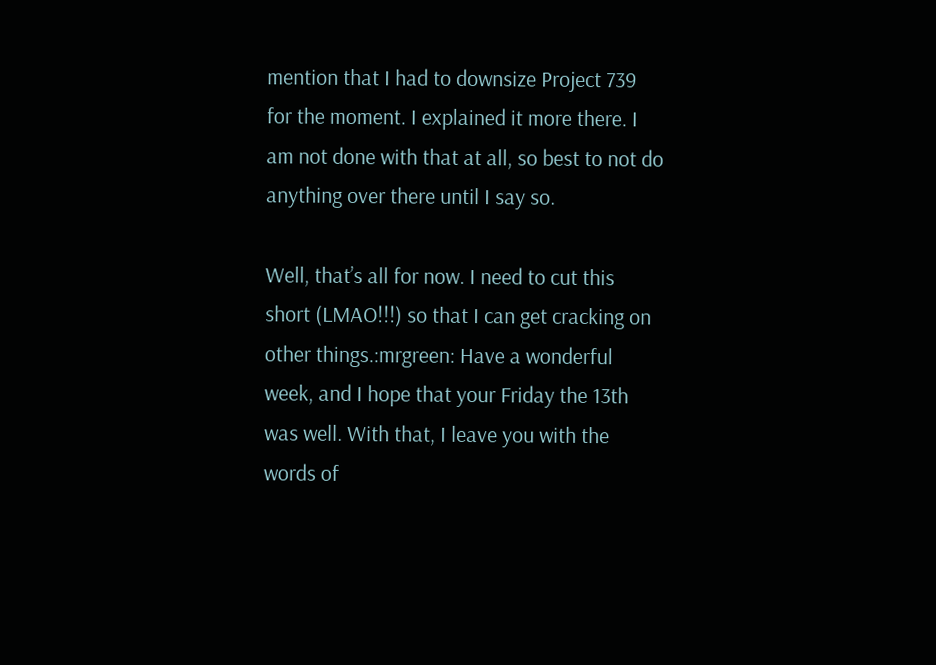mention that I had to downsize Project 739 for the moment. I explained it more there. I am not done with that at all, so best to not do anything over there until I say so.

Well, that’s all for now. I need to cut this short (LMAO!!!) so that I can get cracking on other things.:mrgreen: Have a wonderful week, and I hope that your Friday the 13th was well. With that, I leave you with the words of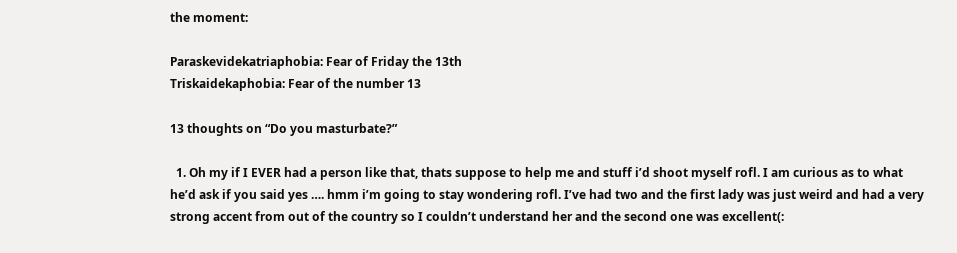the moment:

Paraskevidekatriaphobia: Fear of Friday the 13th
Triskaidekaphobia: Fear of the number 13

13 thoughts on “Do you masturbate?”

  1. Oh my if I EVER had a person like that, thats suppose to help me and stuff i’d shoot myself rofl. I am curious as to what he’d ask if you said yes …. hmm i’m going to stay wondering rofl. I’ve had two and the first lady was just weird and had a very strong accent from out of the country so I couldn’t understand her and the second one was excellent(: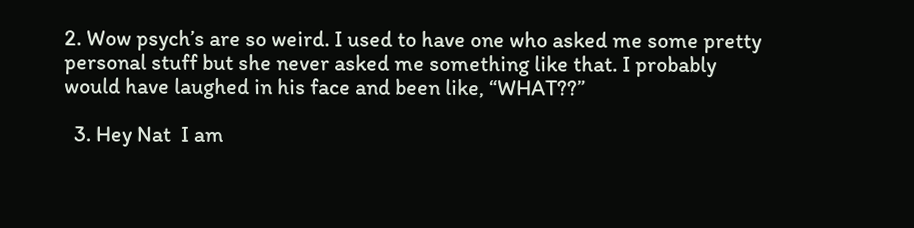2. Wow psych’s are so weird. I used to have one who asked me some pretty personal stuff but she never asked me something like that. I probably would have laughed in his face and been like, “WHAT??”

  3. Hey Nat  I am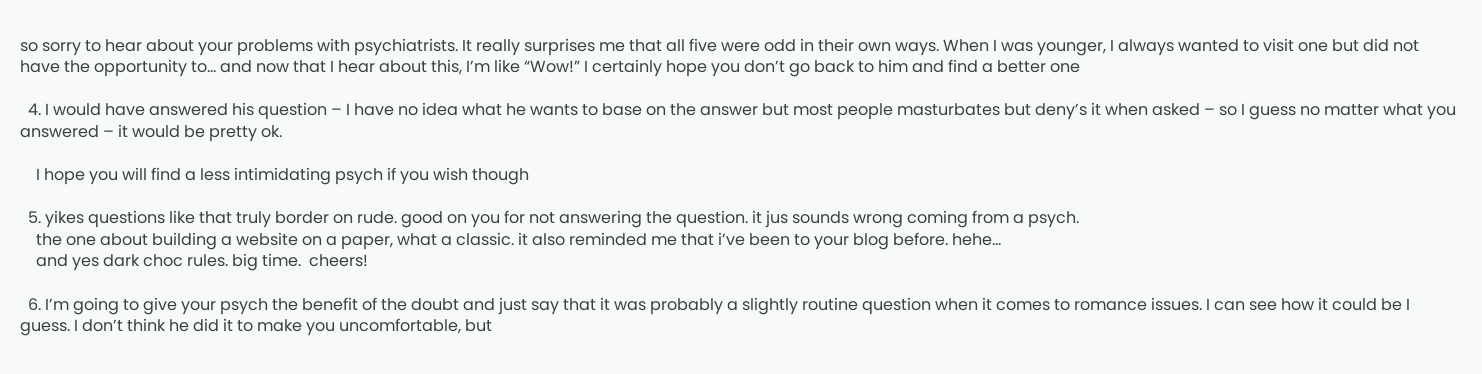so sorry to hear about your problems with psychiatrists. It really surprises me that all five were odd in their own ways. When I was younger, I always wanted to visit one but did not have the opportunity to… and now that I hear about this, I’m like “Wow!” I certainly hope you don’t go back to him and find a better one

  4. I would have answered his question – I have no idea what he wants to base on the answer but most people masturbates but deny’s it when asked – so I guess no matter what you answered – it would be pretty ok.

    I hope you will find a less intimidating psych if you wish though

  5. yikes questions like that truly border on rude. good on you for not answering the question. it jus sounds wrong coming from a psych.
    the one about building a website on a paper, what a classic. it also reminded me that i’ve been to your blog before. hehe…
    and yes dark choc rules. big time.  cheers!

  6. I’m going to give your psych the benefit of the doubt and just say that it was probably a slightly routine question when it comes to romance issues. I can see how it could be I guess. I don’t think he did it to make you uncomfortable, but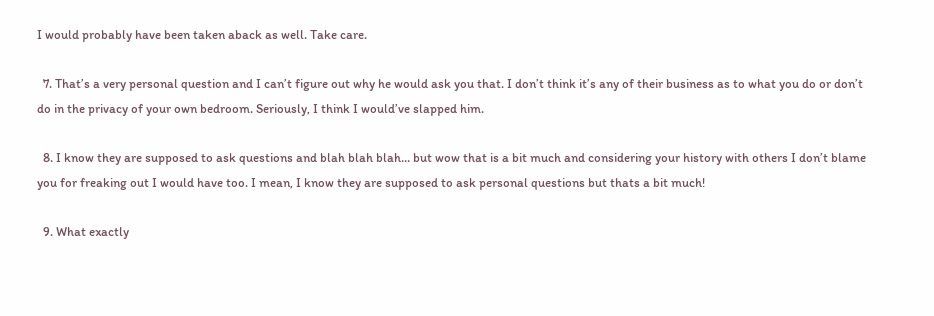I would probably have been taken aback as well. Take care.

  7. That’s a very personal question and I can’t figure out why he would ask you that. I don’t think it’s any of their business as to what you do or don’t do in the privacy of your own bedroom. Seriously, I think I would’ve slapped him.

  8. I know they are supposed to ask questions and blah blah blah… but wow that is a bit much and considering your history with others I don’t blame you for freaking out I would have too. I mean, I know they are supposed to ask personal questions but thats a bit much!

  9. What exactly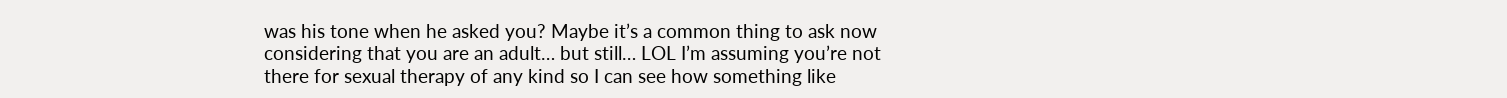was his tone when he asked you? Maybe it’s a common thing to ask now considering that you are an adult… but still… LOL I’m assuming you’re not there for sexual therapy of any kind so I can see how something like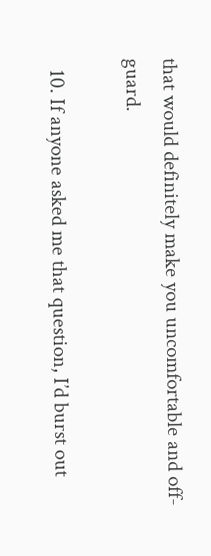that would definitely make you uncomfortable and off-guard.

  10. If anyone asked me that question, I’d burst out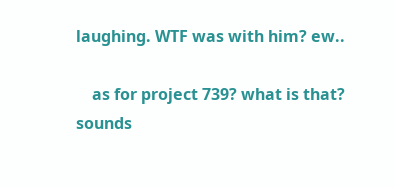laughing. WTF was with him? ew..

    as for project 739? what is that? sounds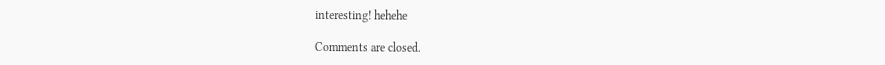interesting! hehehe

Comments are closed.